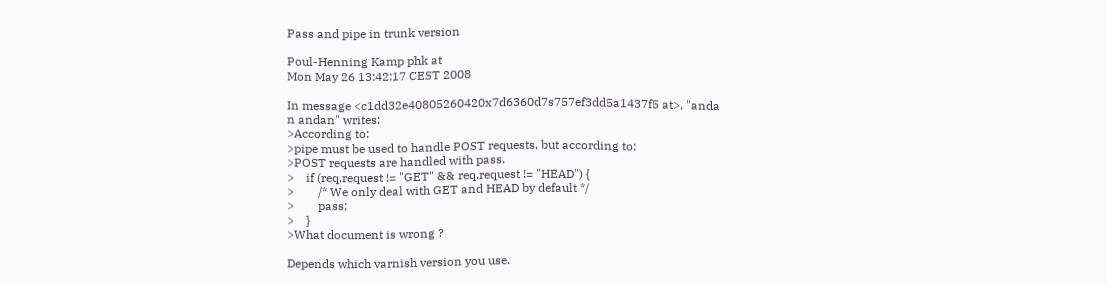Pass and pipe in trunk version

Poul-Henning Kamp phk at
Mon May 26 13:42:17 CEST 2008

In message <c1dd32e40805260420x7d6360d7s757ef3dd5a1437f5 at>, "anda
n andan" writes:
>According to:
>pipe must be used to handle POST requests, but according to:
>POST requests are handled with pass.
>    if (req.request != "GET" && req.request != "HEAD") {
>        /* We only deal with GET and HEAD by default */
>        pass;
>    }
>What document is wrong ?

Depends which varnish version you use.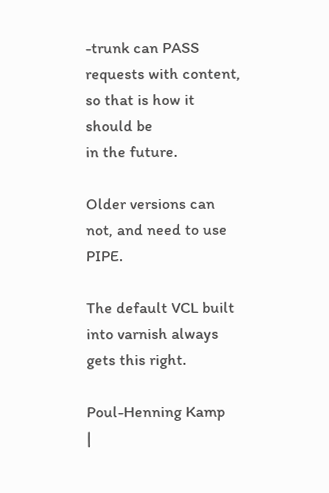-trunk can PASS requests with content, so that is how it should be
in the future.

Older versions can not, and need to use PIPE.

The default VCL built into varnish always gets this right.

Poul-Henning Kamp       |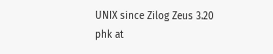UNIX since Zilog Zeus 3.20
phk at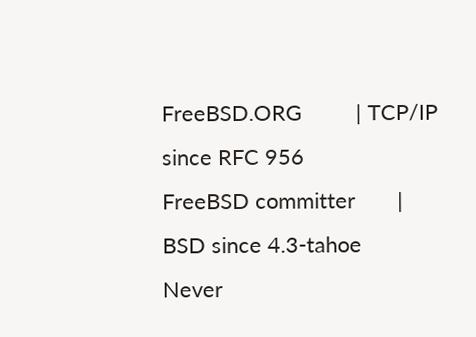FreeBSD.ORG         | TCP/IP since RFC 956
FreeBSD committer       | BSD since 4.3-tahoe
Never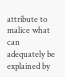attribute to malice what can adequately be explained by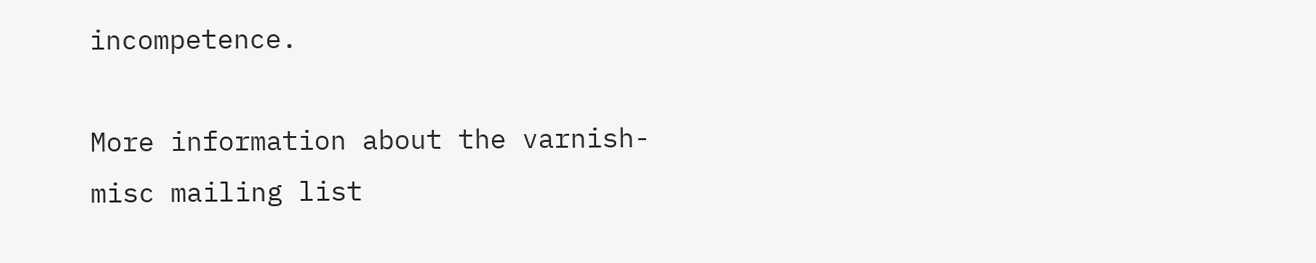incompetence.

More information about the varnish-misc mailing list